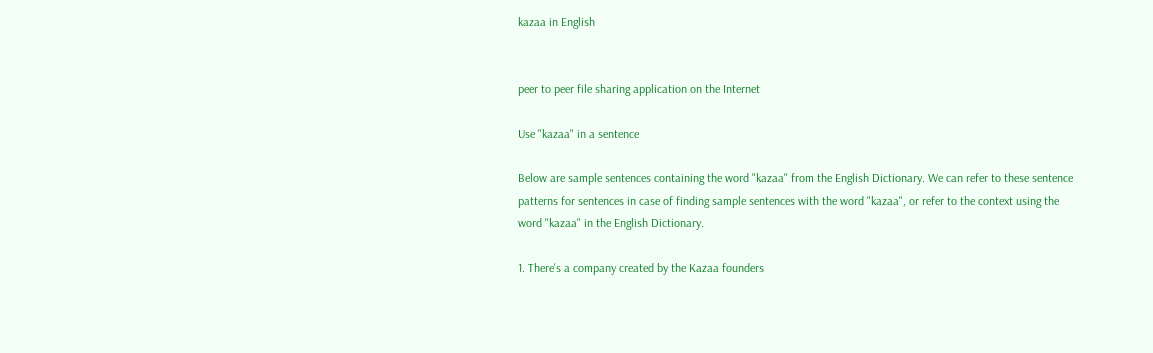kazaa in English


peer to peer file sharing application on the Internet

Use "kazaa" in a sentence

Below are sample sentences containing the word "kazaa" from the English Dictionary. We can refer to these sentence patterns for sentences in case of finding sample sentences with the word "kazaa", or refer to the context using the word "kazaa" in the English Dictionary.

1. There's a company created by the Kazaa founders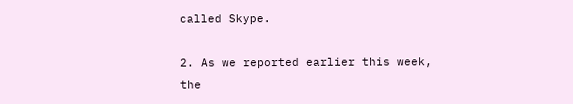called Skype.

2. As we reported earlier this week, the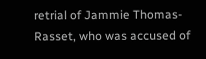retrial of Jammie Thomas-Rasset, who was accused of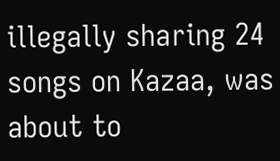illegally sharing 24 songs on Kazaa, was about to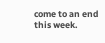come to an end this week.